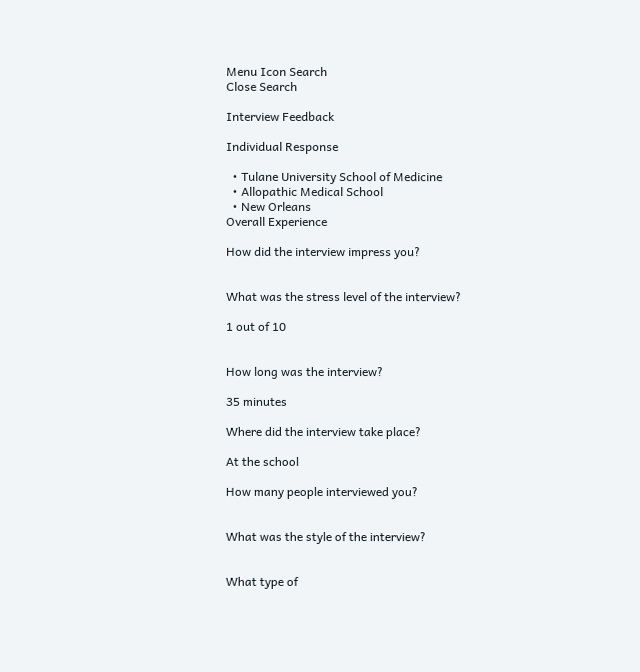Menu Icon Search
Close Search

Interview Feedback

Individual Response

  • Tulane University School of Medicine
  • Allopathic Medical School
  • New Orleans
Overall Experience

How did the interview impress you?


What was the stress level of the interview?

1 out of 10


How long was the interview?

35 minutes

Where did the interview take place?

At the school

How many people interviewed you?


What was the style of the interview?


What type of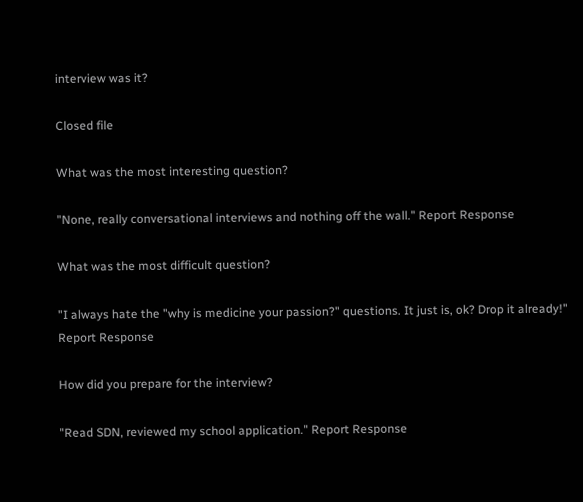interview was it?

Closed file

What was the most interesting question?

"None, really conversational interviews and nothing off the wall." Report Response

What was the most difficult question?

"I always hate the "why is medicine your passion?" questions. It just is, ok? Drop it already!" Report Response

How did you prepare for the interview?

"Read SDN, reviewed my school application." Report Response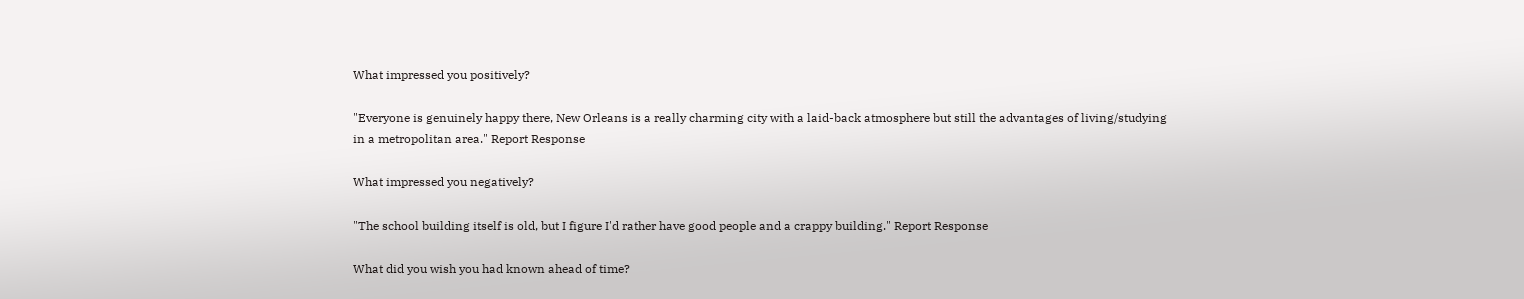What impressed you positively?

"Everyone is genuinely happy there, New Orleans is a really charming city with a laid-back atmosphere but still the advantages of living/studying in a metropolitan area." Report Response

What impressed you negatively?

"The school building itself is old, but I figure I'd rather have good people and a crappy building." Report Response

What did you wish you had known ahead of time?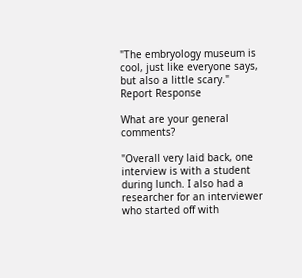"The embryology museum is cool, just like everyone says, but also a little scary." Report Response

What are your general comments?

"Overall very laid back, one interview is with a student during lunch. I also had a researcher for an interviewer who started off with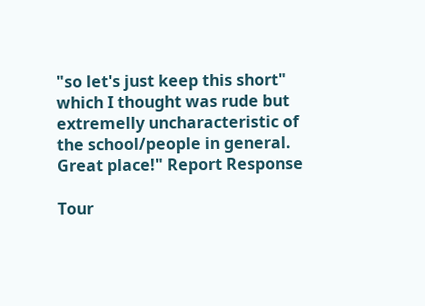"so let's just keep this short" which I thought was rude but extremelly uncharacteristic of the school/people in general. Great place!" Report Response

Tour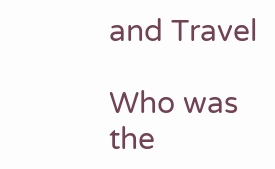and Travel

Who was the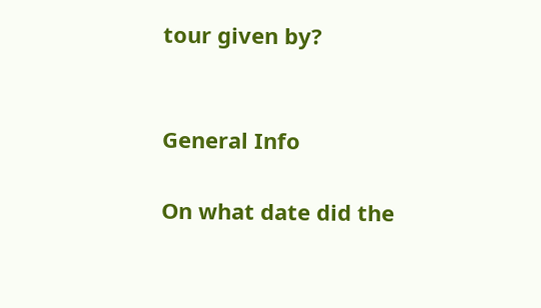tour given by?


General Info

On what date did the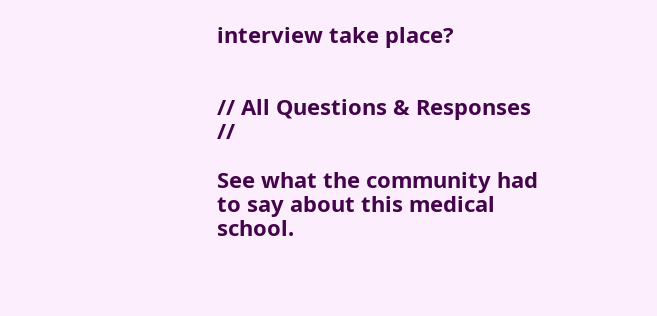interview take place?


// All Questions & Responses //

See what the community had to say about this medical school.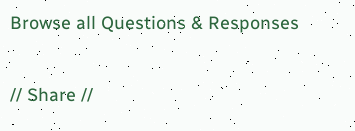Browse all Questions & Responses

// Share //